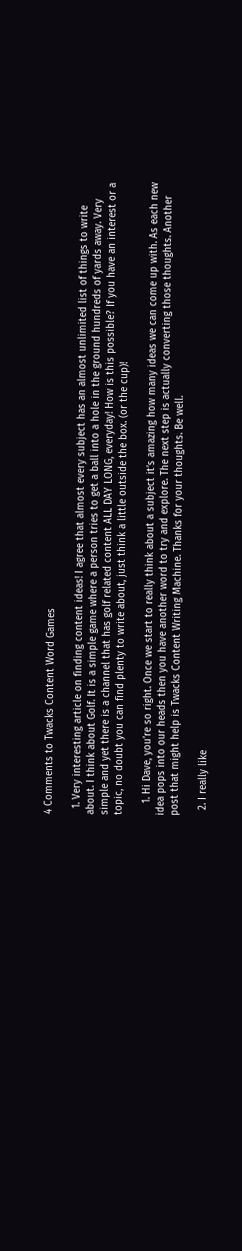4 Comments to Twacks Content Word Games

  1. Very interesting article on finding content ideas! I agree that almost every subject has an almost unlimited list of things to write about. I think about Golf. It is a simple game where a person tries to get a ball into a hole in the ground hundreds of yards away. Very simple and yet there is a channel that has golf related content ALL DAY LONG, everyday! How is this possible? If you have an interest or a topic, no doubt you can find plenty to write about, just think a little outside the box. (or the cup)!

    1. Hi Dave, you’re so right. Once we start to really think about a subject it’s amazing how many ideas we can come up with. As each new idea pops into our heads then you have another word to try and explore. The next step is actually converting those thoughts. Another post that might help is Twacks Content Writing Machine. Thanks for your thoughts. Be well.

  2. I really like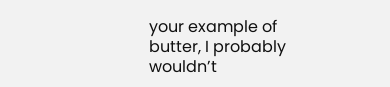your example of butter, I probably wouldn’t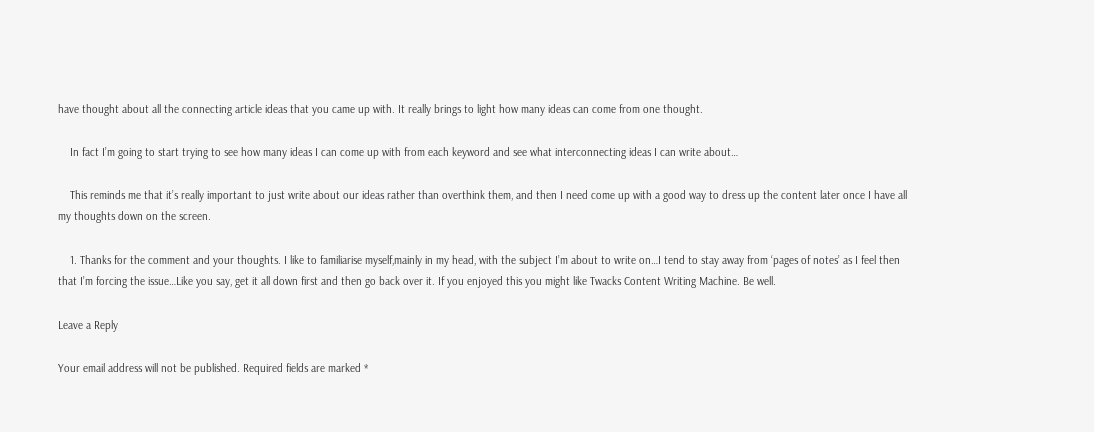have thought about all the connecting article ideas that you came up with. It really brings to light how many ideas can come from one thought.

    In fact I’m going to start trying to see how many ideas I can come up with from each keyword and see what interconnecting ideas I can write about…

    This reminds me that it’s really important to just write about our ideas rather than overthink them, and then I need come up with a good way to dress up the content later once I have all my thoughts down on the screen.

    1. Thanks for the comment and your thoughts. I like to familiarise myself,mainly in my head, with the subject I’m about to write on…I tend to stay away from ‘pages of notes’ as I feel then that I’m forcing the issue…Like you say, get it all down first and then go back over it. If you enjoyed this you might like Twacks Content Writing Machine. Be well.

Leave a Reply

Your email address will not be published. Required fields are marked *